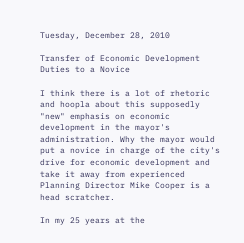Tuesday, December 28, 2010

Transfer of Economic Development Duties to a Novice

I think there is a lot of rhetoric and hoopla about this supposedly "new" emphasis on economic development in the mayor's administration. Why the mayor would put a novice in charge of the city's drive for economic development and take it away from experienced Planning Director Mike Cooper is a head scratcher.

In my 25 years at the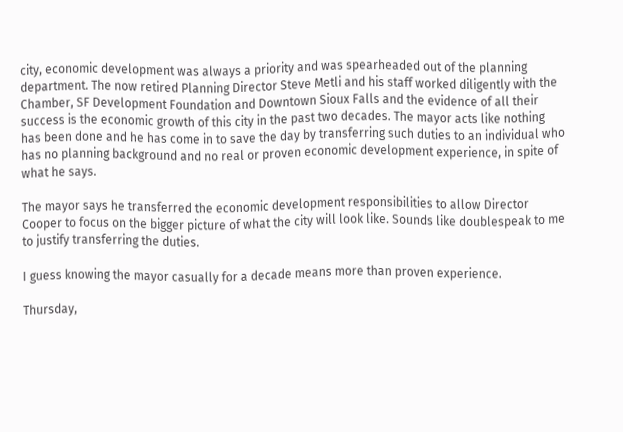city, economic development was always a priority and was spearheaded out of the planning department. The now retired Planning Director Steve Metli and his staff worked diligently with the Chamber, SF Development Foundation and Downtown Sioux Falls and the evidence of all their success is the economic growth of this city in the past two decades. The mayor acts like nothing has been done and he has come in to save the day by transferring such duties to an individual who has no planning background and no real or proven economic development experience, in spite of what he says.

The mayor says he transferred the economic development responsibilities to allow Director Cooper to focus on the bigger picture of what the city will look like. Sounds like doublespeak to me to justify transferring the duties.

I guess knowing the mayor casually for a decade means more than proven experience.

Thursday,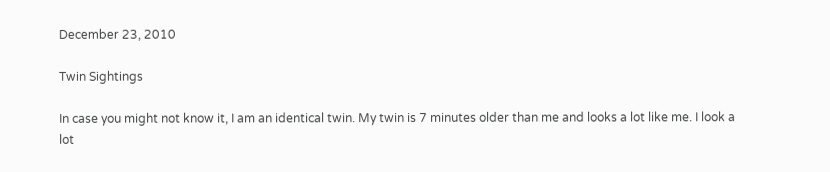December 23, 2010

Twin Sightings

In case you might not know it, I am an identical twin. My twin is 7 minutes older than me and looks a lot like me. I look a lot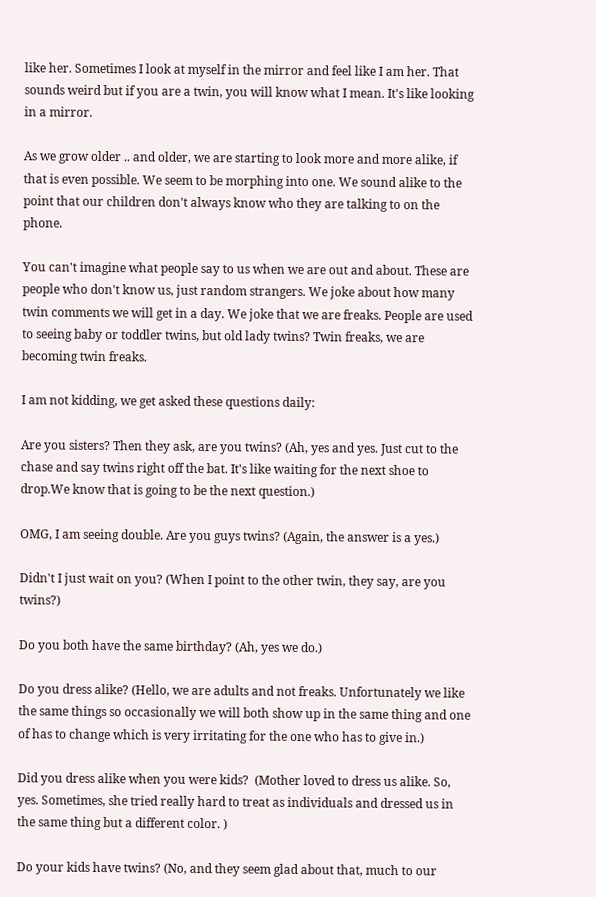like her. Sometimes I look at myself in the mirror and feel like I am her. That sounds weird but if you are a twin, you will know what I mean. It's like looking in a mirror.

As we grow older .. and older, we are starting to look more and more alike, if that is even possible. We seem to be morphing into one. We sound alike to the point that our children don't always know who they are talking to on the phone.

You can't imagine what people say to us when we are out and about. These are people who don't know us, just random strangers. We joke about how many twin comments we will get in a day. We joke that we are freaks. People are used to seeing baby or toddler twins, but old lady twins? Twin freaks, we are becoming twin freaks.

I am not kidding, we get asked these questions daily:

Are you sisters? Then they ask, are you twins? (Ah, yes and yes. Just cut to the chase and say twins right off the bat. It's like waiting for the next shoe to drop.We know that is going to be the next question.)

OMG, I am seeing double. Are you guys twins? (Again, the answer is a yes.)

Didn't I just wait on you? (When I point to the other twin, they say, are you twins?)

Do you both have the same birthday? (Ah, yes we do.)

Do you dress alike? (Hello, we are adults and not freaks. Unfortunately we like the same things so occasionally we will both show up in the same thing and one of has to change which is very irritating for the one who has to give in.)

Did you dress alike when you were kids?  (Mother loved to dress us alike. So, yes. Sometimes, she tried really hard to treat as individuals and dressed us in the same thing but a different color. )

Do your kids have twins? (No, and they seem glad about that, much to our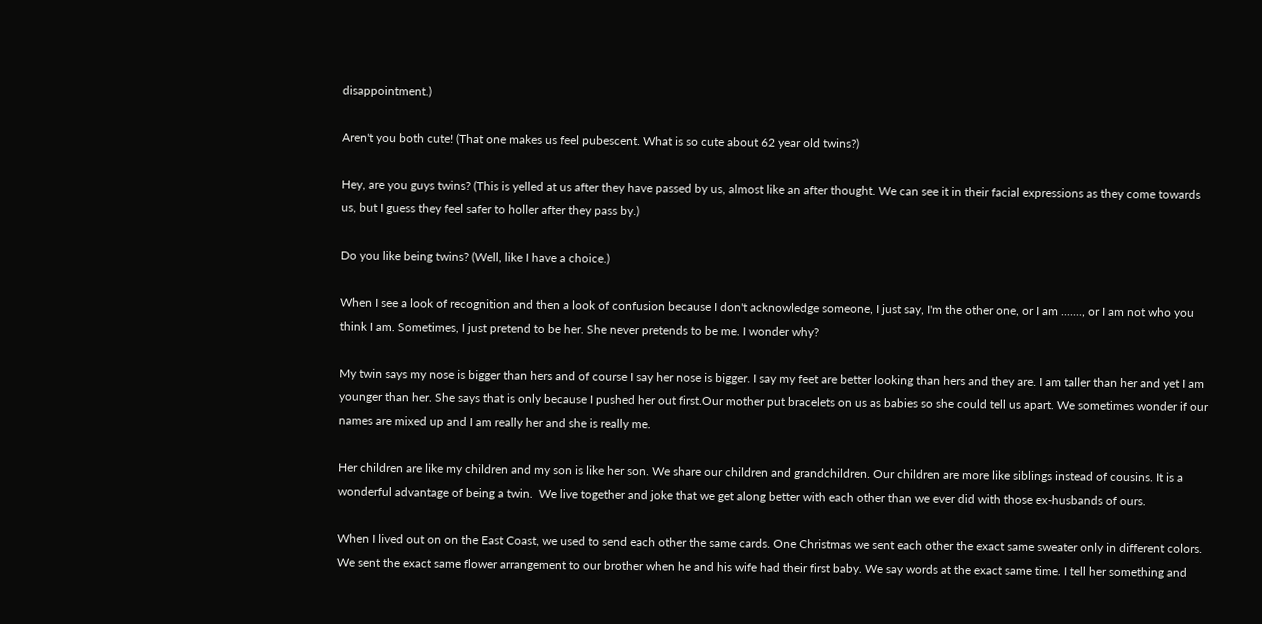disappointment.)

Aren't you both cute! (That one makes us feel pubescent. What is so cute about 62 year old twins?)

Hey, are you guys twins? (This is yelled at us after they have passed by us, almost like an after thought. We can see it in their facial expressions as they come towards us, but I guess they feel safer to holler after they pass by.)

Do you like being twins? (Well, like I have a choice.)

When I see a look of recognition and then a look of confusion because I don't acknowledge someone, I just say, I'm the other one, or I am ......., or I am not who you think I am. Sometimes, I just pretend to be her. She never pretends to be me. I wonder why?

My twin says my nose is bigger than hers and of course I say her nose is bigger. I say my feet are better looking than hers and they are. I am taller than her and yet I am younger than her. She says that is only because I pushed her out first.Our mother put bracelets on us as babies so she could tell us apart. We sometimes wonder if our names are mixed up and I am really her and she is really me.

Her children are like my children and my son is like her son. We share our children and grandchildren. Our children are more like siblings instead of cousins. It is a wonderful advantage of being a twin.  We live together and joke that we get along better with each other than we ever did with those ex-husbands of ours.

When I lived out on on the East Coast, we used to send each other the same cards. One Christmas we sent each other the exact same sweater only in different colors.  We sent the exact same flower arrangement to our brother when he and his wife had their first baby. We say words at the exact same time. I tell her something and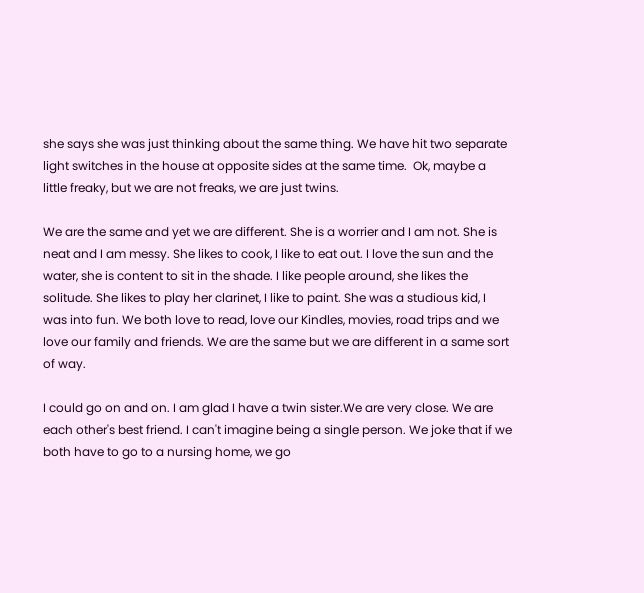she says she was just thinking about the same thing. We have hit two separate light switches in the house at opposite sides at the same time.  Ok, maybe a little freaky, but we are not freaks, we are just twins.

We are the same and yet we are different. She is a worrier and I am not. She is neat and I am messy. She likes to cook, I like to eat out. I love the sun and the water, she is content to sit in the shade. I like people around, she likes the solitude. She likes to play her clarinet, I like to paint. She was a studious kid, I was into fun. We both love to read, love our Kindles, movies, road trips and we love our family and friends. We are the same but we are different in a same sort of way.

I could go on and on. I am glad I have a twin sister.We are very close. We are each other's best friend. I can't imagine being a single person. We joke that if we both have to go to a nursing home, we go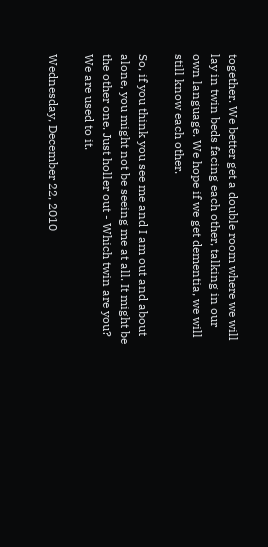together. We better get a double room where we will lay in twin beds facing each other, talking in our own language. We hope if we get dementia, we will still know each other.

So, if you think you see me and I am out and about alone, you might not be seeing me at all. It might be the other one. Just holler out - Which twin are you? We are used to it.

Wednesday, December 22, 2010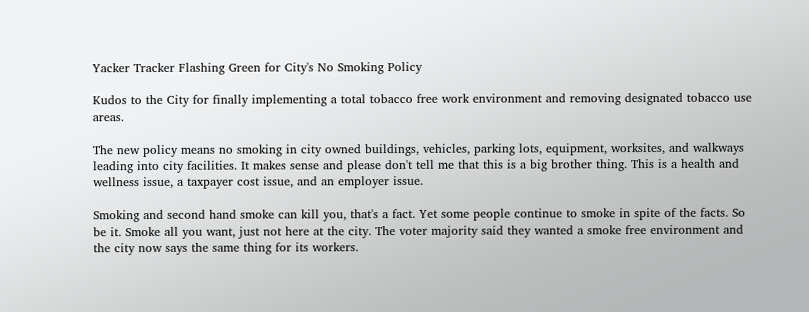Yacker Tracker Flashing Green for City's No Smoking Policy

Kudos to the City for finally implementing a total tobacco free work environment and removing designated tobacco use areas.

The new policy means no smoking in city owned buildings, vehicles, parking lots, equipment, worksites, and walkways leading into city facilities. It makes sense and please don't tell me that this is a big brother thing. This is a health and wellness issue, a taxpayer cost issue, and an employer issue.

Smoking and second hand smoke can kill you, that's a fact. Yet some people continue to smoke in spite of the facts. So be it. Smoke all you want, just not here at the city. The voter majority said they wanted a smoke free environment and the city now says the same thing for its workers.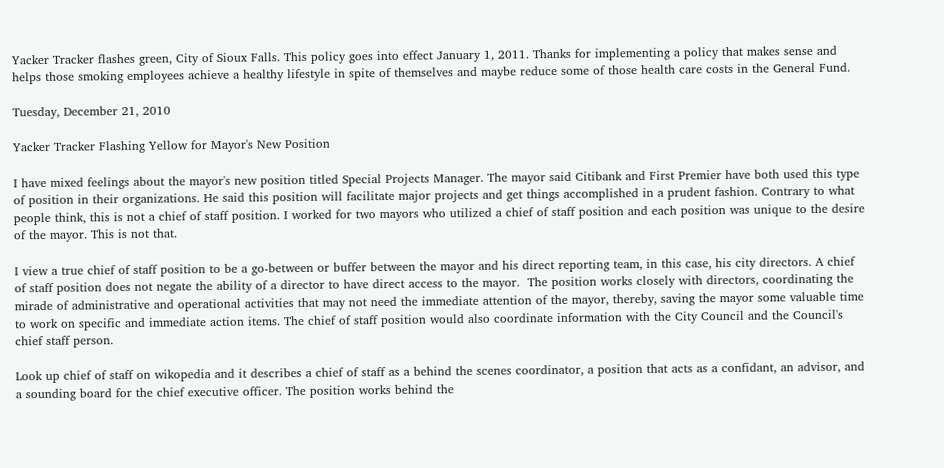Yacker Tracker flashes green, City of Sioux Falls. This policy goes into effect January 1, 2011. Thanks for implementing a policy that makes sense and helps those smoking employees achieve a healthy lifestyle in spite of themselves and maybe reduce some of those health care costs in the General Fund.

Tuesday, December 21, 2010

Yacker Tracker Flashing Yellow for Mayor's New Position

I have mixed feelings about the mayor's new position titled Special Projects Manager. The mayor said Citibank and First Premier have both used this type of position in their organizations. He said this position will facilitate major projects and get things accomplished in a prudent fashion. Contrary to what people think, this is not a chief of staff position. I worked for two mayors who utilized a chief of staff position and each position was unique to the desire of the mayor. This is not that.

I view a true chief of staff position to be a go-between or buffer between the mayor and his direct reporting team, in this case, his city directors. A chief of staff position does not negate the ability of a director to have direct access to the mayor.  The position works closely with directors, coordinating the mirade of administrative and operational activities that may not need the immediate attention of the mayor, thereby, saving the mayor some valuable time to work on specific and immediate action items. The chief of staff position would also coordinate information with the City Council and the Council's chief staff person.

Look up chief of staff on wikopedia and it describes a chief of staff as a behind the scenes coordinator, a position that acts as a confidant, an advisor, and a sounding board for the chief executive officer. The position works behind the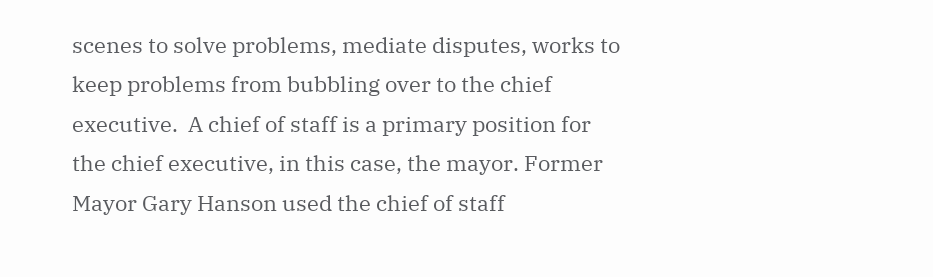scenes to solve problems, mediate disputes, works to keep problems from bubbling over to the chief executive.  A chief of staff is a primary position for the chief executive, in this case, the mayor. Former Mayor Gary Hanson used the chief of staff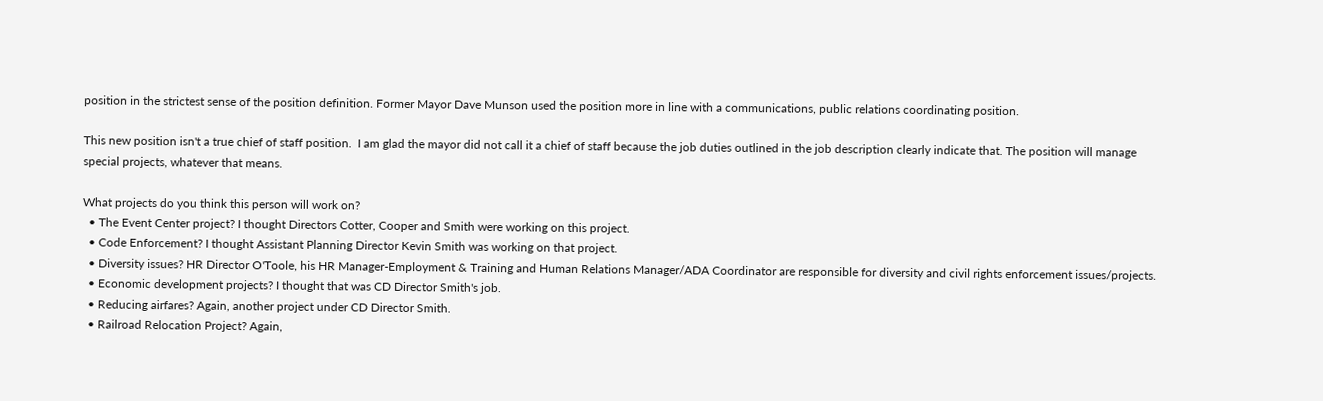position in the strictest sense of the position definition. Former Mayor Dave Munson used the position more in line with a communications, public relations coordinating position.

This new position isn't a true chief of staff position.  I am glad the mayor did not call it a chief of staff because the job duties outlined in the job description clearly indicate that. The position will manage special projects, whatever that means.

What projects do you think this person will work on?
  • The Event Center project? I thought Directors Cotter, Cooper and Smith were working on this project.
  • Code Enforcement? I thought Assistant Planning Director Kevin Smith was working on that project.
  • Diversity issues? HR Director O'Toole, his HR Manager-Employment & Training and Human Relations Manager/ADA Coordinator are responsible for diversity and civil rights enforcement issues/projects.
  • Economic development projects? I thought that was CD Director Smith's job.
  • Reducing airfares? Again, another project under CD Director Smith.
  • Railroad Relocation Project? Again,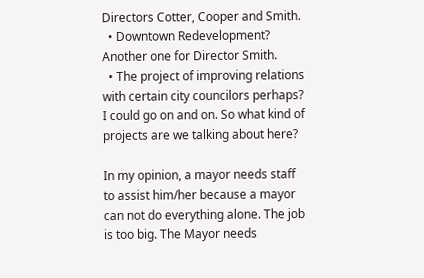Directors Cotter, Cooper and Smith.
  • Downtown Redevelopment? Another one for Director Smith.
  • The project of improving relations with certain city councilors perhaps?
I could go on and on. So what kind of projects are we talking about here?

In my opinion, a mayor needs staff to assist him/her because a mayor can not do everything alone. The job is too big. The Mayor needs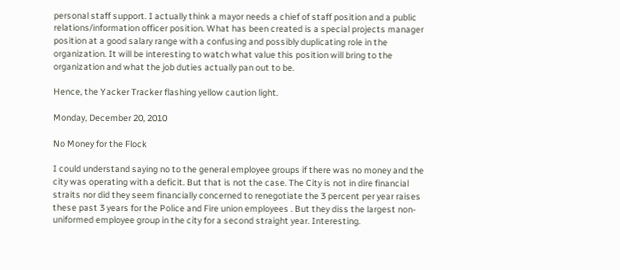personal staff support. I actually think a mayor needs a chief of staff position and a public relations/information officer position. What has been created is a special projects manager position at a good salary range with a confusing and possibly duplicating role in the organization. It will be interesting to watch what value this position will bring to the organization and what the job duties actually pan out to be.

Hence, the Yacker Tracker flashing yellow caution light.

Monday, December 20, 2010

No Money for the Flock

I could understand saying no to the general employee groups if there was no money and the city was operating with a deficit. But that is not the case. The City is not in dire financial straits nor did they seem financially concerned to renegotiate the 3 percent per year raises these past 3 years for the Police and Fire union employees . But they diss the largest non-uniformed employee group in the city for a second straight year. Interesting.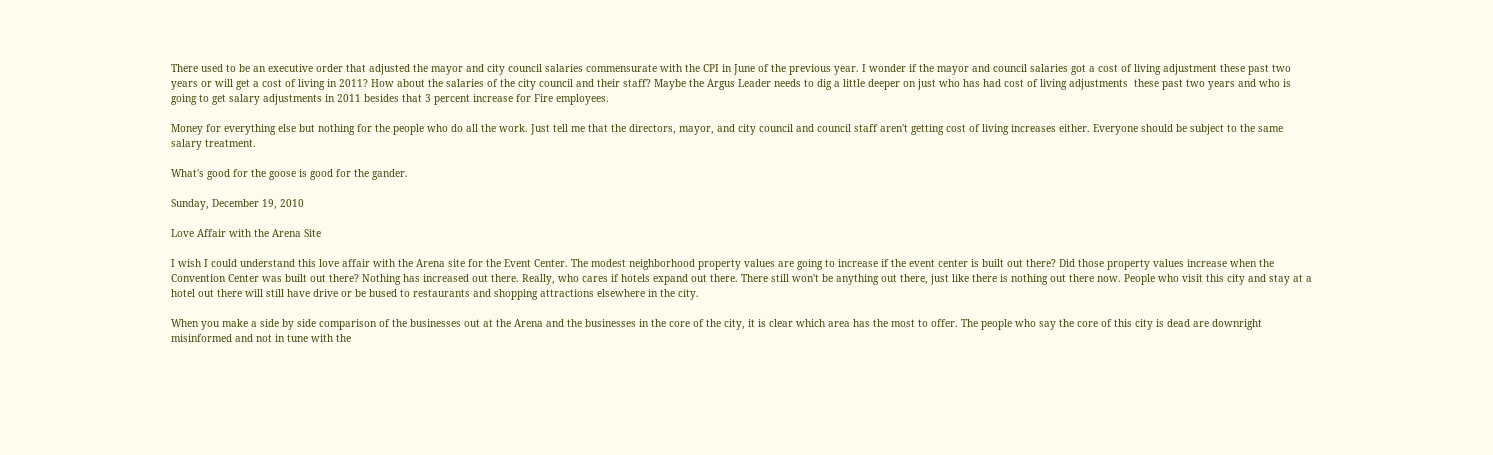There used to be an executive order that adjusted the mayor and city council salaries commensurate with the CPI in June of the previous year. I wonder if the mayor and council salaries got a cost of living adjustment these past two years or will get a cost of living in 2011? How about the salaries of the city council and their staff? Maybe the Argus Leader needs to dig a little deeper on just who has had cost of living adjustments  these past two years and who is going to get salary adjustments in 2011 besides that 3 percent increase for Fire employees.

Money for everything else but nothing for the people who do all the work. Just tell me that the directors, mayor, and city council and council staff aren't getting cost of living increases either. Everyone should be subject to the same salary treatment.

What's good for the goose is good for the gander.

Sunday, December 19, 2010

Love Affair with the Arena Site

I wish I could understand this love affair with the Arena site for the Event Center. The modest neighborhood property values are going to increase if the event center is built out there? Did those property values increase when the Convention Center was built out there? Nothing has increased out there. Really, who cares if hotels expand out there. There still won't be anything out there, just like there is nothing out there now. People who visit this city and stay at a hotel out there will still have drive or be bused to restaurants and shopping attractions elsewhere in the city.

When you make a side by side comparison of the businesses out at the Arena and the businesses in the core of the city, it is clear which area has the most to offer. The people who say the core of this city is dead are downright misinformed and not in tune with the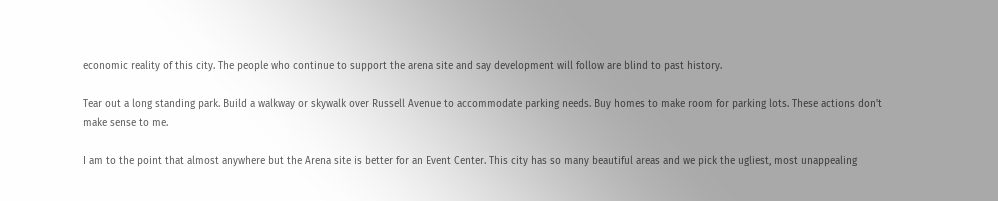economic reality of this city. The people who continue to support the arena site and say development will follow are blind to past history.

Tear out a long standing park. Build a walkway or skywalk over Russell Avenue to accommodate parking needs. Buy homes to make room for parking lots. These actions don't make sense to me.

I am to the point that almost anywhere but the Arena site is better for an Event Center. This city has so many beautiful areas and we pick the ugliest, most unappealing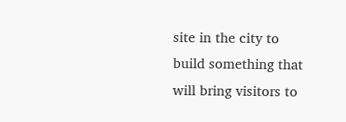site in the city to build something that will bring visitors to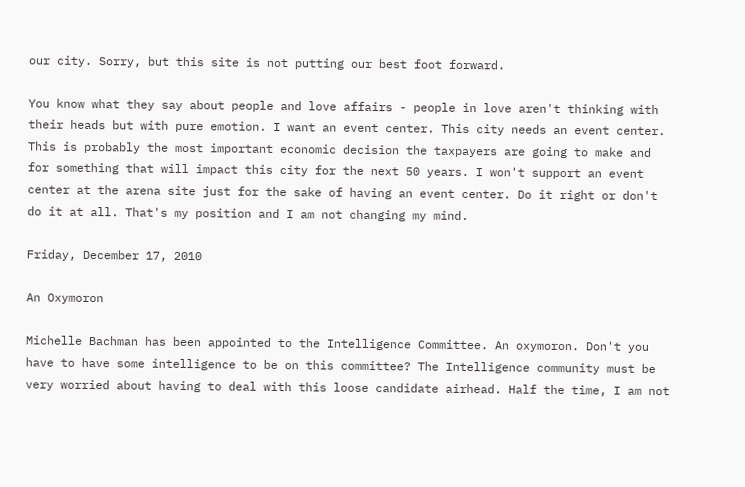our city. Sorry, but this site is not putting our best foot forward.

You know what they say about people and love affairs - people in love aren't thinking with their heads but with pure emotion. I want an event center. This city needs an event center. This is probably the most important economic decision the taxpayers are going to make and for something that will impact this city for the next 50 years. I won't support an event center at the arena site just for the sake of having an event center. Do it right or don't do it at all. That's my position and I am not changing my mind.

Friday, December 17, 2010

An Oxymoron

Michelle Bachman has been appointed to the Intelligence Committee. An oxymoron. Don't you have to have some intelligence to be on this committee? The Intelligence community must be very worried about having to deal with this loose candidate airhead. Half the time, I am not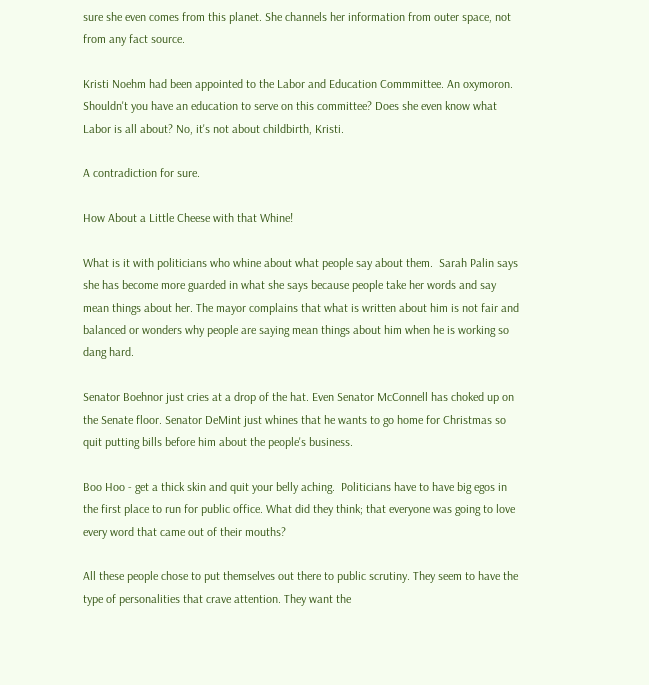sure she even comes from this planet. She channels her information from outer space, not from any fact source.

Kristi Noehm had been appointed to the Labor and Education Commmittee. An oxymoron. Shouldn't you have an education to serve on this committee? Does she even know what Labor is all about? No, it's not about childbirth, Kristi.

A contradiction for sure.

How About a Little Cheese with that Whine!

What is it with politicians who whine about what people say about them.  Sarah Palin says she has become more guarded in what she says because people take her words and say mean things about her. The mayor complains that what is written about him is not fair and balanced or wonders why people are saying mean things about him when he is working so dang hard.

Senator Boehnor just cries at a drop of the hat. Even Senator McConnell has choked up on the Senate floor. Senator DeMint just whines that he wants to go home for Christmas so quit putting bills before him about the people's business.

Boo Hoo - get a thick skin and quit your belly aching.  Politicians have to have big egos in the first place to run for public office. What did they think; that everyone was going to love every word that came out of their mouths?

All these people chose to put themselves out there to public scrutiny. They seem to have the type of personalities that crave attention. They want the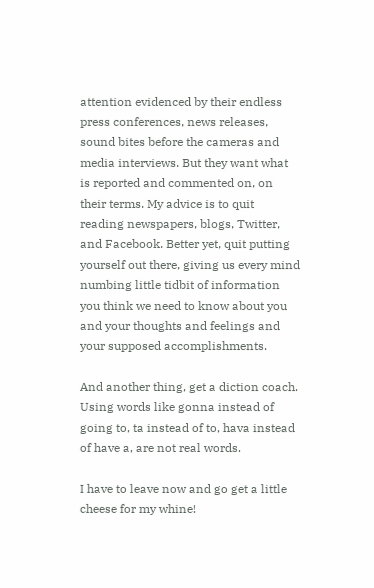attention evidenced by their endless press conferences, news releases, sound bites before the cameras and media interviews. But they want what is reported and commented on, on their terms. My advice is to quit reading newspapers, blogs, Twitter, and Facebook. Better yet, quit putting yourself out there, giving us every mind numbing little tidbit of information you think we need to know about you and your thoughts and feelings and your supposed accomplishments.

And another thing, get a diction coach. Using words like gonna instead of going to, ta instead of to, hava instead of have a, are not real words.

I have to leave now and go get a little cheese for my whine!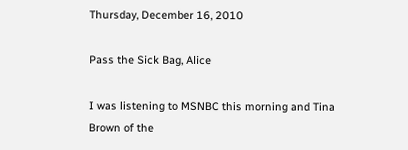Thursday, December 16, 2010

Pass the Sick Bag, Alice

I was listening to MSNBC this morning and Tina Brown of the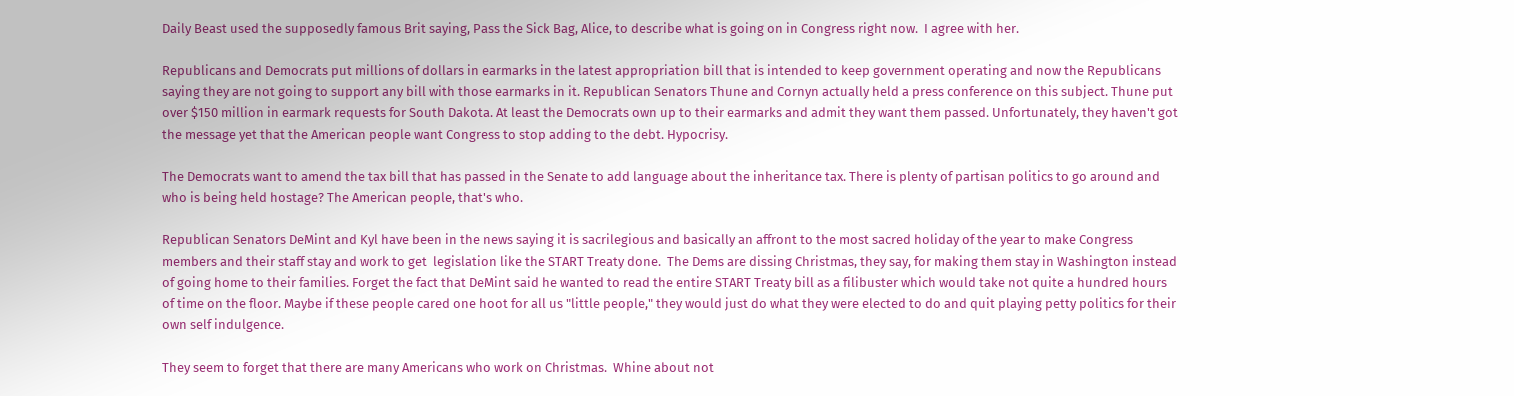Daily Beast used the supposedly famous Brit saying, Pass the Sick Bag, Alice, to describe what is going on in Congress right now.  I agree with her.

Republicans and Democrats put millions of dollars in earmarks in the latest appropriation bill that is intended to keep government operating and now the Republicans saying they are not going to support any bill with those earmarks in it. Republican Senators Thune and Cornyn actually held a press conference on this subject. Thune put over $150 million in earmark requests for South Dakota. At least the Democrats own up to their earmarks and admit they want them passed. Unfortunately, they haven't got the message yet that the American people want Congress to stop adding to the debt. Hypocrisy.

The Democrats want to amend the tax bill that has passed in the Senate to add language about the inheritance tax. There is plenty of partisan politics to go around and who is being held hostage? The American people, that's who.

Republican Senators DeMint and Kyl have been in the news saying it is sacrilegious and basically an affront to the most sacred holiday of the year to make Congress members and their staff stay and work to get  legislation like the START Treaty done.  The Dems are dissing Christmas, they say, for making them stay in Washington instead of going home to their families. Forget the fact that DeMint said he wanted to read the entire START Treaty bill as a filibuster which would take not quite a hundred hours of time on the floor. Maybe if these people cared one hoot for all us "little people," they would just do what they were elected to do and quit playing petty politics for their own self indulgence.

They seem to forget that there are many Americans who work on Christmas.  Whine about not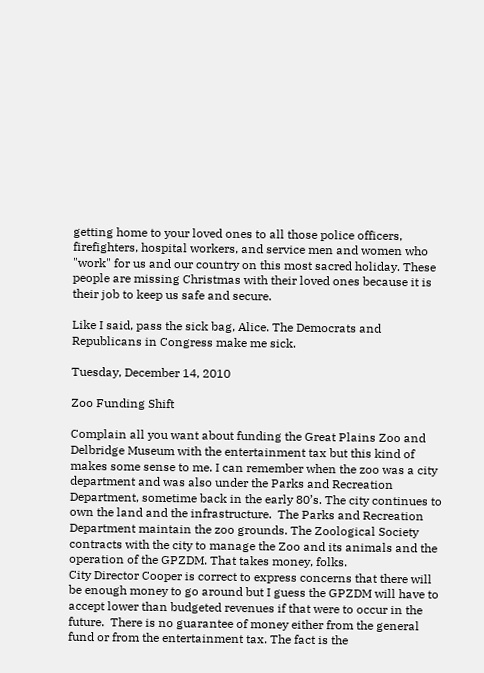getting home to your loved ones to all those police officers, firefighters, hospital workers, and service men and women who "work" for us and our country on this most sacred holiday. These people are missing Christmas with their loved ones because it is their job to keep us safe and secure.

Like I said, pass the sick bag, Alice. The Democrats and Republicans in Congress make me sick.

Tuesday, December 14, 2010

Zoo Funding Shift

Complain all you want about funding the Great Plains Zoo and Delbridge Museum with the entertainment tax but this kind of makes some sense to me. I can remember when the zoo was a city department and was also under the Parks and Recreation Department, sometime back in the early 80’s. The city continues to own the land and the infrastructure.  The Parks and Recreation Department maintain the zoo grounds. The Zoological Society contracts with the city to manage the Zoo and its animals and the operation of the GPZDM. That takes money, folks.
City Director Cooper is correct to express concerns that there will be enough money to go around but I guess the GPZDM will have to accept lower than budgeted revenues if that were to occur in the future.  There is no guarantee of money either from the general fund or from the entertainment tax. The fact is the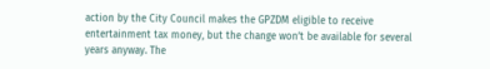action by the City Council makes the GPZDM eligible to receive entertainment tax money, but the change won’t be available for several years anyway. The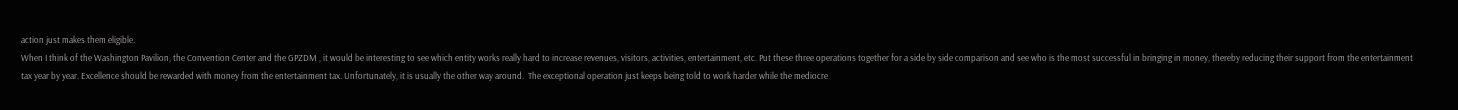action just makes them eligible.
When I think of the Washington Pavilion, the Convention Center and the GPZDM , it would be interesting to see which entity works really hard to increase revenues, visitors, activities, entertainment, etc. Put these three operations together for a side by side comparison and see who is the most successful in bringing in money, thereby reducing their support from the entertainment tax year by year. Excellence should be rewarded with money from the entertainment tax. Unfortunately, it is usually the other way around.  The exceptional operation just keeps being told to work harder while the mediocre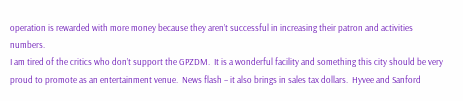operation is rewarded with more money because they aren’t successful in increasing their patron and activities numbers.
I am tired of the critics who don’t support the GPZDM.  It is a wonderful facility and something this city should be very proud to promote as an entertainment venue.  News flash – it also brings in sales tax dollars.  Hyvee and Sanford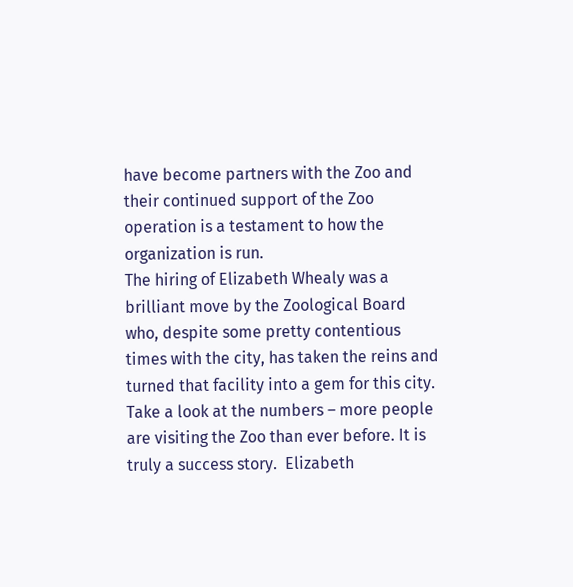have become partners with the Zoo and their continued support of the Zoo operation is a testament to how the organization is run.
The hiring of Elizabeth Whealy was a brilliant move by the Zoological Board who, despite some pretty contentious times with the city, has taken the reins and turned that facility into a gem for this city. Take a look at the numbers – more people are visiting the Zoo than ever before. It is truly a success story.  Elizabeth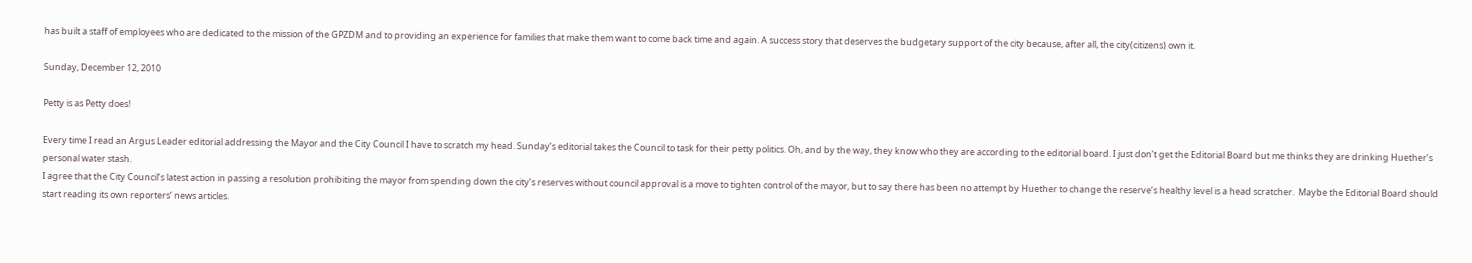has built a staff of employees who are dedicated to the mission of the GPZDM and to providing an experience for families that make them want to come back time and again. A success story that deserves the budgetary support of the city because, after all, the city(citizens) own it.

Sunday, December 12, 2010

Petty is as Petty does!

Every time I read an Argus Leader editorial addressing the Mayor and the City Council I have to scratch my head. Sunday’s editorial takes the Council to task for their petty politics. Oh, and by the way, they know who they are according to the editorial board. I just don’t get the Editorial Board but me thinks they are drinking Huether’s personal water stash.
I agree that the City Council’s latest action in passing a resolution prohibiting the mayor from spending down the city’s reserves without council approval is a move to tighten control of the mayor, but to say there has been no attempt by Huether to change the reserve’s healthy level is a head scratcher.  Maybe the Editorial Board should start reading its own reporters’ news articles.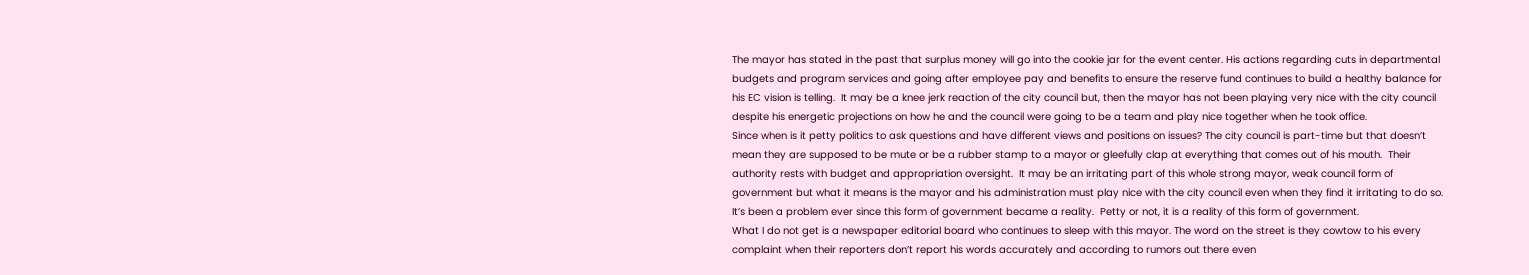The mayor has stated in the past that surplus money will go into the cookie jar for the event center. His actions regarding cuts in departmental budgets and program services and going after employee pay and benefits to ensure the reserve fund continues to build a healthy balance for his EC vision is telling.  It may be a knee jerk reaction of the city council but, then the mayor has not been playing very nice with the city council despite his energetic projections on how he and the council were going to be a team and play nice together when he took office.
Since when is it petty politics to ask questions and have different views and positions on issues? The city council is part-time but that doesn’t mean they are supposed to be mute or be a rubber stamp to a mayor or gleefully clap at everything that comes out of his mouth.  Their authority rests with budget and appropriation oversight.  It may be an irritating part of this whole strong mayor, weak council form of government but what it means is the mayor and his administration must play nice with the city council even when they find it irritating to do so. It’s been a problem ever since this form of government became a reality.  Petty or not, it is a reality of this form of government.
What I do not get is a newspaper editorial board who continues to sleep with this mayor. The word on the street is they cowtow to his every complaint when their reporters don’t report his words accurately and according to rumors out there even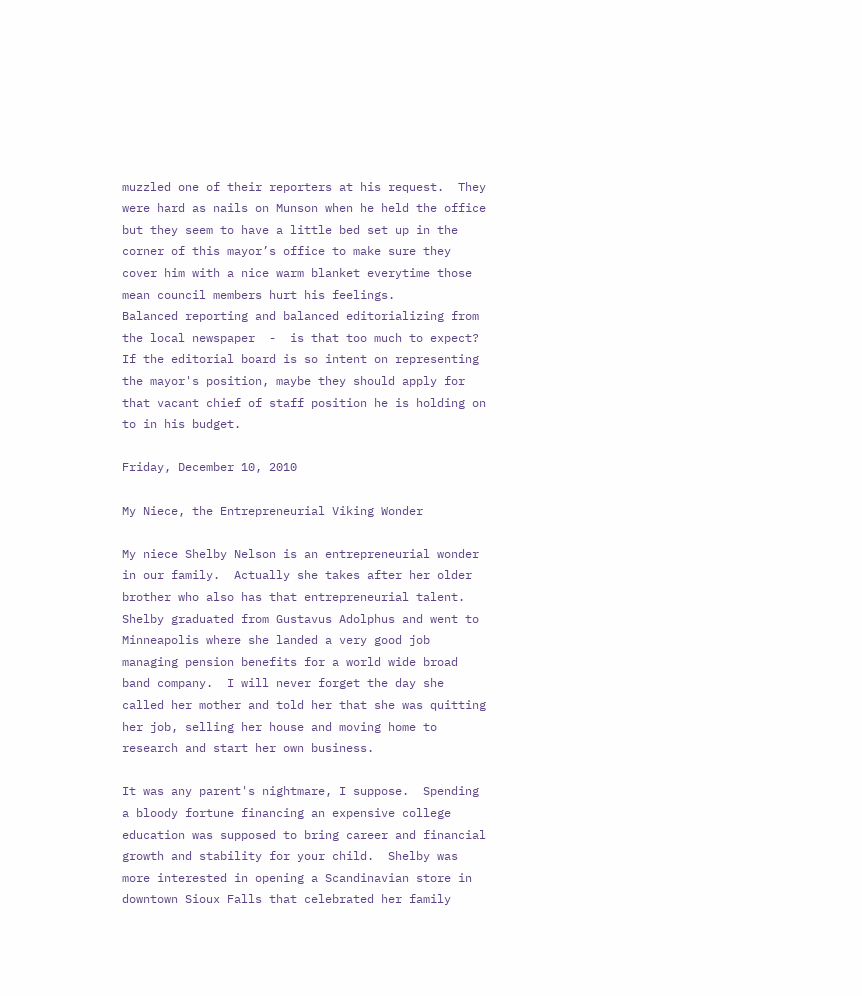muzzled one of their reporters at his request.  They were hard as nails on Munson when he held the office but they seem to have a little bed set up in the corner of this mayor’s office to make sure they cover him with a nice warm blanket everytime those mean council members hurt his feelings.
Balanced reporting and balanced editorializing from the local newspaper  -  is that too much to expect? If the editorial board is so intent on representing the mayor's position, maybe they should apply for that vacant chief of staff position he is holding on to in his budget.

Friday, December 10, 2010

My Niece, the Entrepreneurial Viking Wonder

My niece Shelby Nelson is an entrepreneurial wonder in our family.  Actually she takes after her older brother who also has that entrepreneurial talent. Shelby graduated from Gustavus Adolphus and went to Minneapolis where she landed a very good job managing pension benefits for a world wide broad band company.  I will never forget the day she called her mother and told her that she was quitting her job, selling her house and moving home to research and start her own business.

It was any parent's nightmare, I suppose.  Spending a bloody fortune financing an expensive college education was supposed to bring career and financial growth and stability for your child.  Shelby was more interested in opening a Scandinavian store in downtown Sioux Falls that celebrated her family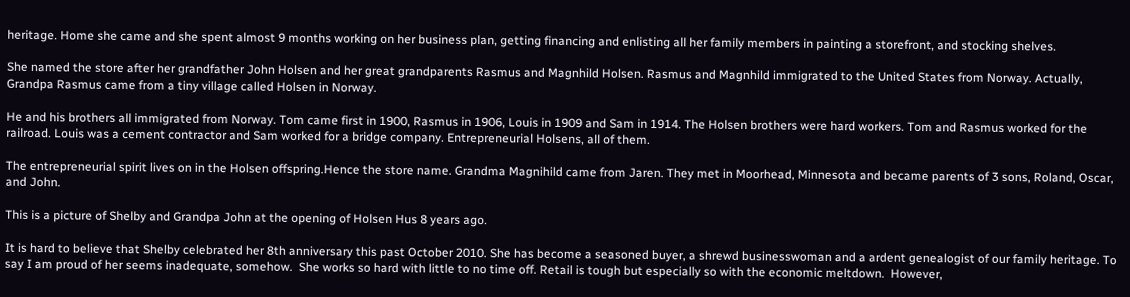heritage. Home she came and she spent almost 9 months working on her business plan, getting financing and enlisting all her family members in painting a storefront, and stocking shelves.

She named the store after her grandfather John Holsen and her great grandparents Rasmus and Magnhild Holsen. Rasmus and Magnhild immigrated to the United States from Norway. Actually, Grandpa Rasmus came from a tiny village called Holsen in Norway.

He and his brothers all immigrated from Norway. Tom came first in 1900, Rasmus in 1906, Louis in 1909 and Sam in 1914. The Holsen brothers were hard workers. Tom and Rasmus worked for the railroad. Louis was a cement contractor and Sam worked for a bridge company. Entrepreneurial Holsens, all of them.

The entrepreneurial spirit lives on in the Holsen offspring.Hence the store name. Grandma Magnihild came from Jaren. They met in Moorhead, Minnesota and became parents of 3 sons, Roland, Oscar, and John.

This is a picture of Shelby and Grandpa John at the opening of Holsen Hus 8 years ago.

It is hard to believe that Shelby celebrated her 8th anniversary this past October 2010. She has become a seasoned buyer, a shrewd businesswoman and a ardent genealogist of our family heritage. To say I am proud of her seems inadequate, somehow.  She works so hard with little to no time off. Retail is tough but especially so with the economic meltdown.  However,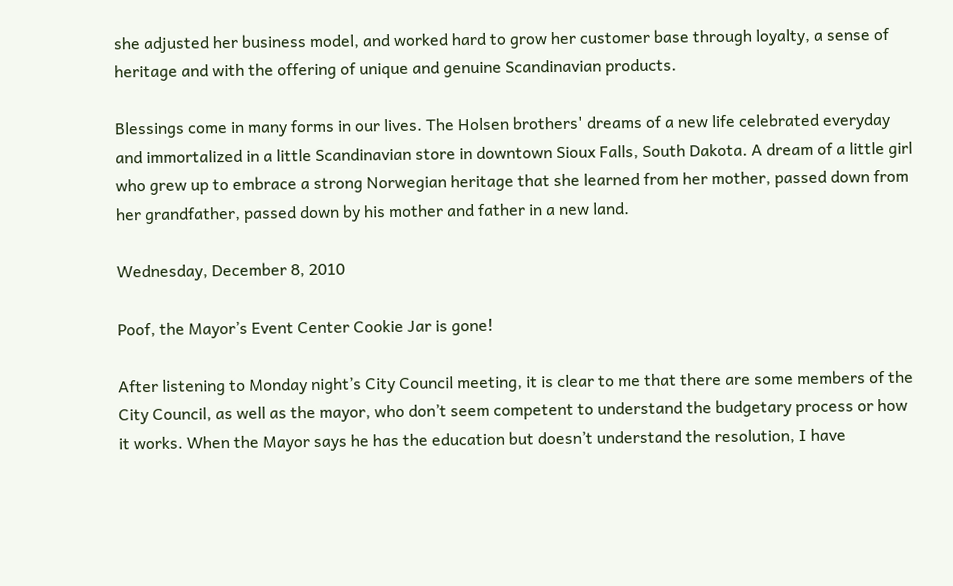she adjusted her business model, and worked hard to grow her customer base through loyalty, a sense of heritage and with the offering of unique and genuine Scandinavian products.

Blessings come in many forms in our lives. The Holsen brothers' dreams of a new life celebrated everyday and immortalized in a little Scandinavian store in downtown Sioux Falls, South Dakota. A dream of a little girl who grew up to embrace a strong Norwegian heritage that she learned from her mother, passed down from her grandfather, passed down by his mother and father in a new land.

Wednesday, December 8, 2010

Poof, the Mayor’s Event Center Cookie Jar is gone!

After listening to Monday night’s City Council meeting, it is clear to me that there are some members of the City Council, as well as the mayor, who don’t seem competent to understand the budgetary process or how it works. When the Mayor says he has the education but doesn’t understand the resolution, I have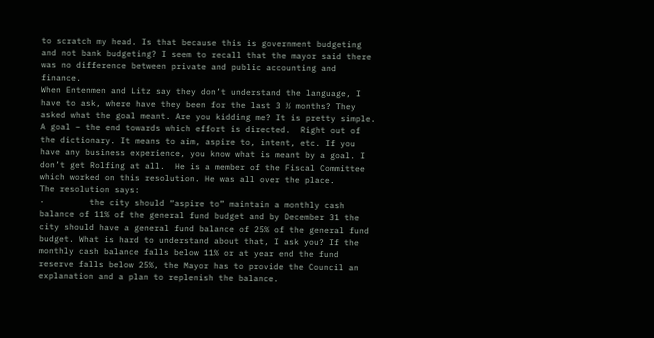to scratch my head. Is that because this is government budgeting and not bank budgeting? I seem to recall that the mayor said there was no difference between private and public accounting and finance.
When Entenmen and Litz say they don’t understand the language, I have to ask, where have they been for the last 3 ½ months? They asked what the goal meant. Are you kidding me? It is pretty simple. A goal – the end towards which effort is directed.  Right out of the dictionary. It means to aim, aspire to, intent, etc. If you have any business experience, you know what is meant by a goal. I don’t get Rolfing at all.  He is a member of the Fiscal Committee which worked on this resolution. He was all over the place.
The resolution says:
·         the city should “aspire to” maintain a monthly cash balance of 11% of the general fund budget and by December 31 the city should have a general fund balance of 25% of the general fund budget. What is hard to understand about that, I ask you? If the monthly cash balance falls below 11% or at year end the fund reserve falls below 25%, the Mayor has to provide the Council an explanation and a plan to replenish the balance.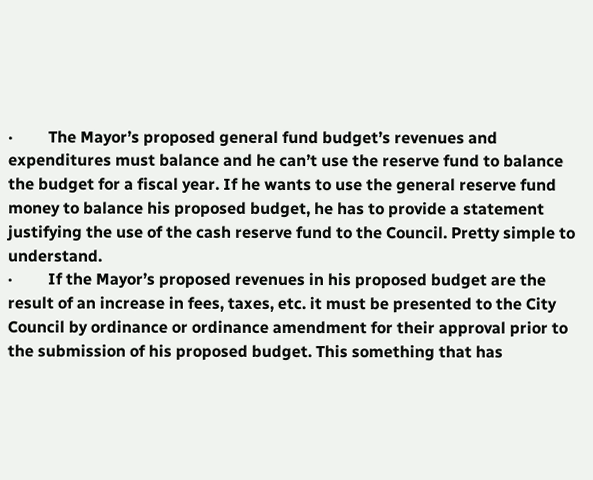·         The Mayor’s proposed general fund budget’s revenues and expenditures must balance and he can’t use the reserve fund to balance the budget for a fiscal year. If he wants to use the general reserve fund money to balance his proposed budget, he has to provide a statement justifying the use of the cash reserve fund to the Council. Pretty simple to understand.
·         If the Mayor’s proposed revenues in his proposed budget are the result of an increase in fees, taxes, etc. it must be presented to the City Council by ordinance or ordinance amendment for their approval prior to the submission of his proposed budget. This something that has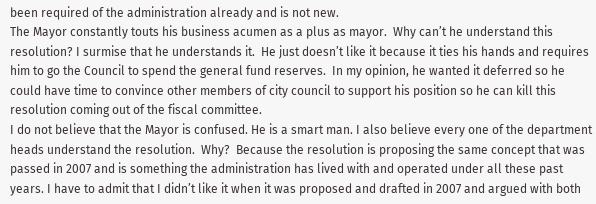been required of the administration already and is not new.
The Mayor constantly touts his business acumen as a plus as mayor.  Why can’t he understand this resolution? I surmise that he understands it.  He just doesn’t like it because it ties his hands and requires him to go the Council to spend the general fund reserves.  In my opinion, he wanted it deferred so he could have time to convince other members of city council to support his position so he can kill this resolution coming out of the fiscal committee.
I do not believe that the Mayor is confused. He is a smart man. I also believe every one of the department heads understand the resolution.  Why?  Because the resolution is proposing the same concept that was passed in 2007 and is something the administration has lived with and operated under all these past years. I have to admit that I didn’t like it when it was proposed and drafted in 2007 and argued with both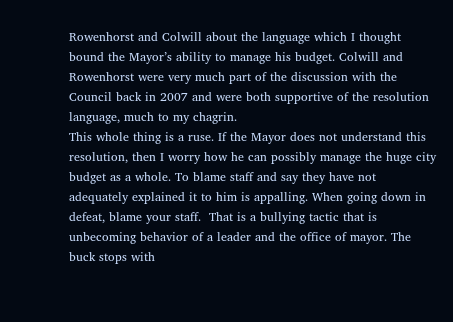Rowenhorst and Colwill about the language which I thought bound the Mayor’s ability to manage his budget. Colwill and Rowenhorst were very much part of the discussion with the Council back in 2007 and were both supportive of the resolution language, much to my chagrin.
This whole thing is a ruse. If the Mayor does not understand this resolution, then I worry how he can possibly manage the huge city budget as a whole. To blame staff and say they have not adequately explained it to him is appalling. When going down in defeat, blame your staff.  That is a bullying tactic that is unbecoming behavior of a leader and the office of mayor. The buck stops with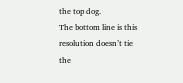the top dog.
The bottom line is this resolution doesn’t tie the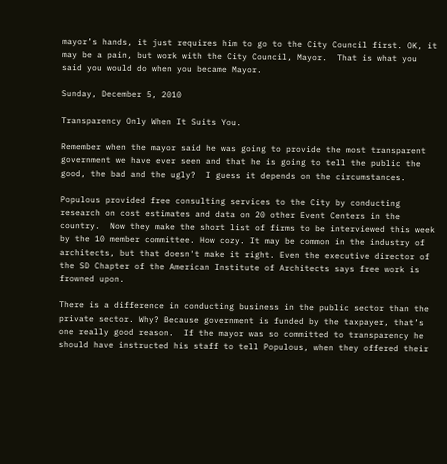mayor’s hands, it just requires him to go to the City Council first. OK, it may be a pain, but work with the City Council, Mayor.  That is what you said you would do when you became Mayor.

Sunday, December 5, 2010

Transparency Only When It Suits You.

Remember when the mayor said he was going to provide the most transparent government we have ever seen and that he is going to tell the public the good, the bad and the ugly?  I guess it depends on the circumstances.

Populous provided free consulting services to the City by conducting research on cost estimates and data on 20 other Event Centers in the country.  Now they make the short list of firms to be interviewed this week by the 10 member committee. How cozy. It may be common in the industry of architects, but that doesn't make it right. Even the executive director of the SD Chapter of the American Institute of Architects says free work is frowned upon.

There is a difference in conducting business in the public sector than the private sector. Why? Because government is funded by the taxpayer, that’s one really good reason.  If the mayor was so committed to transparency he should have instructed his staff to tell Populous, when they offered their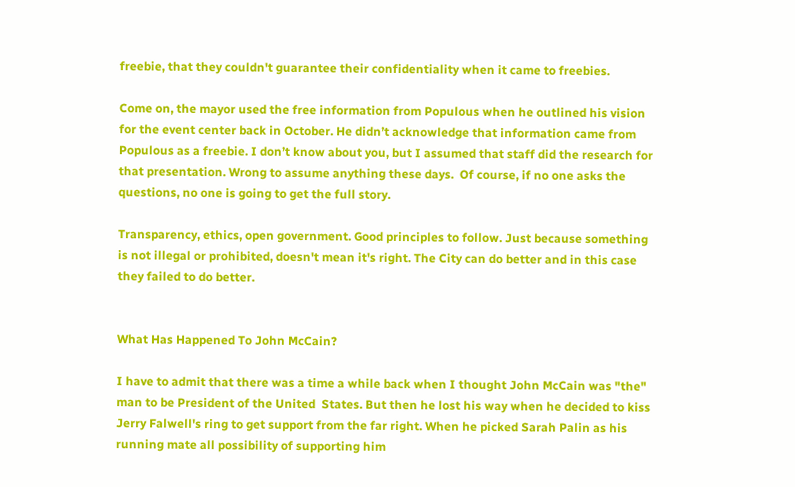freebie, that they couldn't guarantee their confidentiality when it came to freebies.

Come on, the mayor used the free information from Populous when he outlined his vision for the event center back in October. He didn’t acknowledge that information came from Populous as a freebie. I don’t know about you, but I assumed that staff did the research for that presentation. Wrong to assume anything these days.  Of course, if no one asks the questions, no one is going to get the full story.

Transparency, ethics, open government. Good principles to follow. Just because something is not illegal or prohibited, doesn't mean it's right. The City can do better and in this case they failed to do better.


What Has Happened To John McCain?

I have to admit that there was a time a while back when I thought John McCain was "the" man to be President of the United  States. But then he lost his way when he decided to kiss Jerry Falwell's ring to get support from the far right. When he picked Sarah Palin as his running mate all possibility of supporting him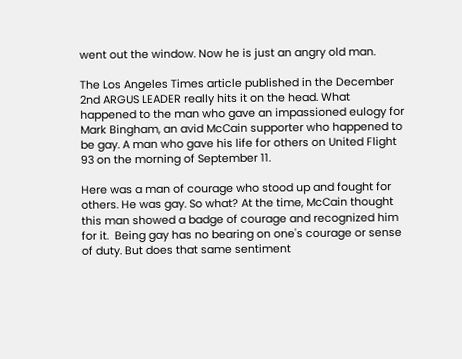went out the window. Now he is just an angry old man.

The Los Angeles Times article published in the December 2nd ARGUS LEADER really hits it on the head. What happened to the man who gave an impassioned eulogy for Mark Bingham, an avid McCain supporter who happened to be gay. A man who gave his life for others on United Flight 93 on the morning of September 11.

Here was a man of courage who stood up and fought for others. He was gay. So what? At the time, McCain thought this man showed a badge of courage and recognized him for it.  Being gay has no bearing on one's courage or sense of duty. But does that same sentiment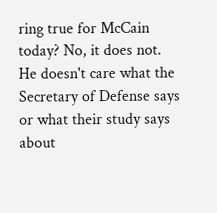ring true for McCain today? No, it does not.  He doesn't care what the Secretary of Defense says or what their study says about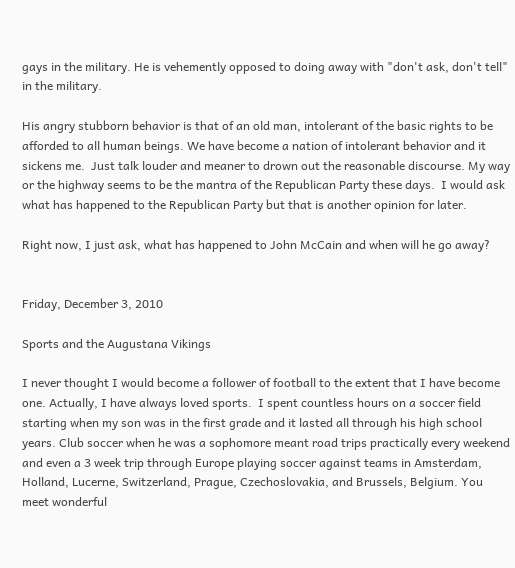gays in the military. He is vehemently opposed to doing away with "don't ask, don't tell" in the military.

His angry stubborn behavior is that of an old man, intolerant of the basic rights to be afforded to all human beings. We have become a nation of intolerant behavior and it sickens me.  Just talk louder and meaner to drown out the reasonable discourse. My way or the highway seems to be the mantra of the Republican Party these days.  I would ask what has happened to the Republican Party but that is another opinion for later.

Right now, I just ask, what has happened to John McCain and when will he go away?


Friday, December 3, 2010

Sports and the Augustana Vikings

I never thought I would become a follower of football to the extent that I have become one. Actually, I have always loved sports.  I spent countless hours on a soccer field starting when my son was in the first grade and it lasted all through his high school years. Club soccer when he was a sophomore meant road trips practically every weekend and even a 3 week trip through Europe playing soccer against teams in Amsterdam, Holland, Lucerne, Switzerland, Prague, Czechoslovakia, and Brussels, Belgium. You meet wonderful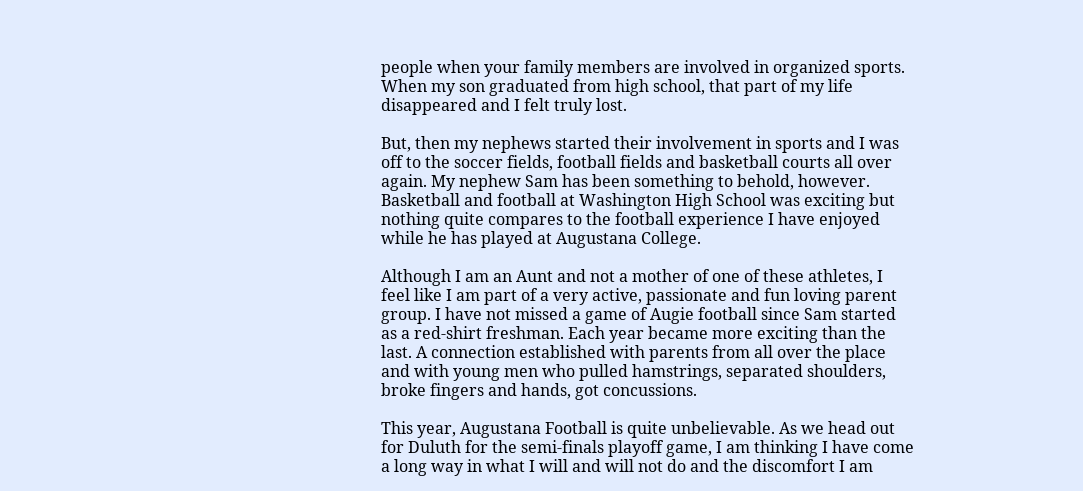people when your family members are involved in organized sports. When my son graduated from high school, that part of my life disappeared and I felt truly lost.

But, then my nephews started their involvement in sports and I was off to the soccer fields, football fields and basketball courts all over again. My nephew Sam has been something to behold, however. Basketball and football at Washington High School was exciting but nothing quite compares to the football experience I have enjoyed while he has played at Augustana College.

Although I am an Aunt and not a mother of one of these athletes, I feel like I am part of a very active, passionate and fun loving parent group. I have not missed a game of Augie football since Sam started as a red-shirt freshman. Each year became more exciting than the last. A connection established with parents from all over the place and with young men who pulled hamstrings, separated shoulders, broke fingers and hands, got concussions.

This year, Augustana Football is quite unbelievable. As we head out for Duluth for the semi-finals playoff game, I am thinking I have come a long way in what I will and will not do and the discomfort I am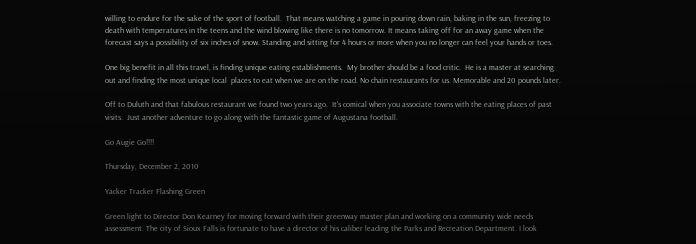willing to endure for the sake of the sport of football.  That means watching a game in pouring down rain, baking in the sun, freezing to death with temperatures in the teens and the wind blowing like there is no tomorrow. It means taking off for an away game when the forecast says a possibility of six inches of snow. Standing and sitting for 4 hours or more when you no longer can feel your hands or toes.

One big benefit in all this travel, is finding unique eating establishments.  My brother should be a food critic.  He is a master at searching out and finding the most unique local  places to eat when we are on the road. No chain restaurants for us. Memorable and 20 pounds later.

Off to Duluth and that fabulous restaurant we found two years ago.  It's comical when you associate towns with the eating places of past visits.  Just another adventure to go along with the fantastic game of Augustana football.

Go Augie Go!!!!

Thursday, December 2, 2010

Yacker Tracker Flashing Green

Green light to Director Don Kearney for moving forward with their greenway master plan and working on a community wide needs assessment. The city of Sioux Falls is fortunate to have a director of his caliber leading the Parks and Recreation Department. I look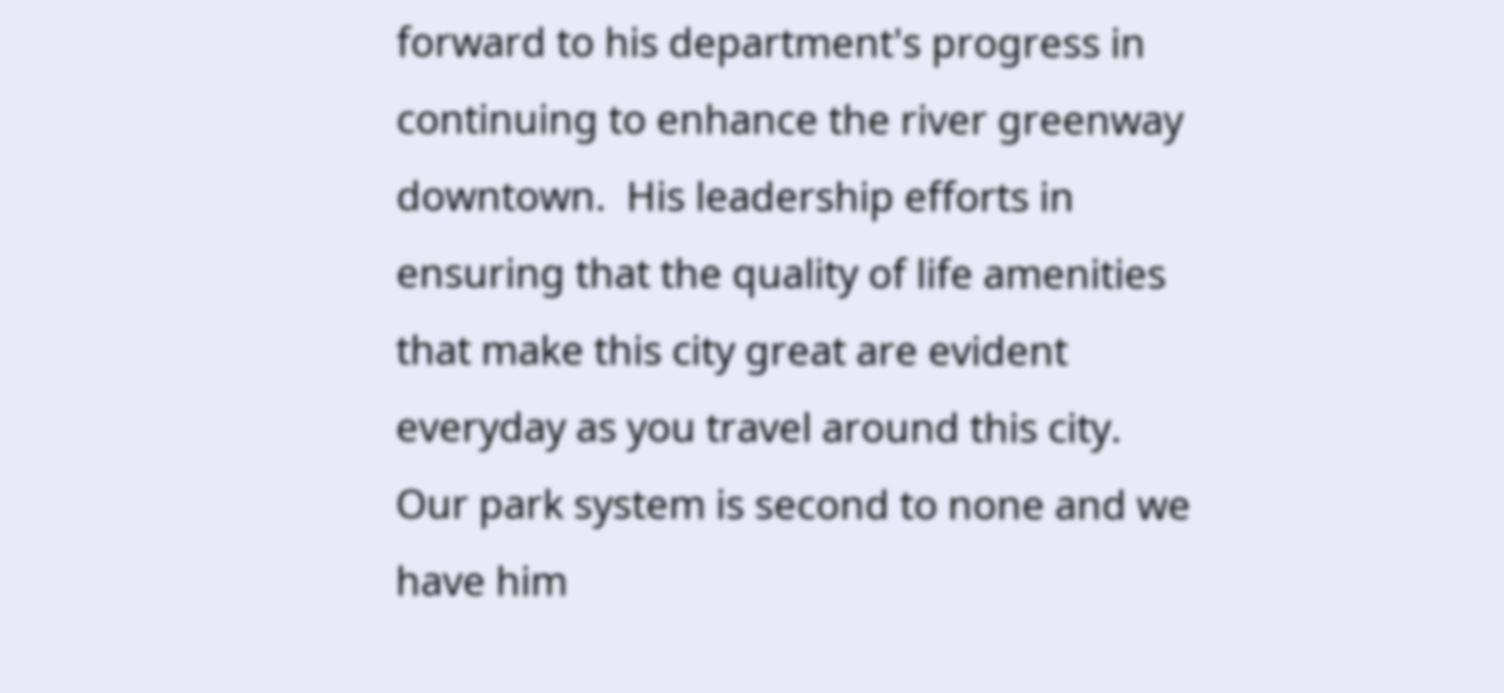forward to his department's progress in continuing to enhance the river greenway downtown.  His leadership efforts in ensuring that the quality of life amenities that make this city great are evident everyday as you travel around this city. Our park system is second to none and we have him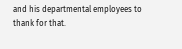and his departmental employees to thank for that.